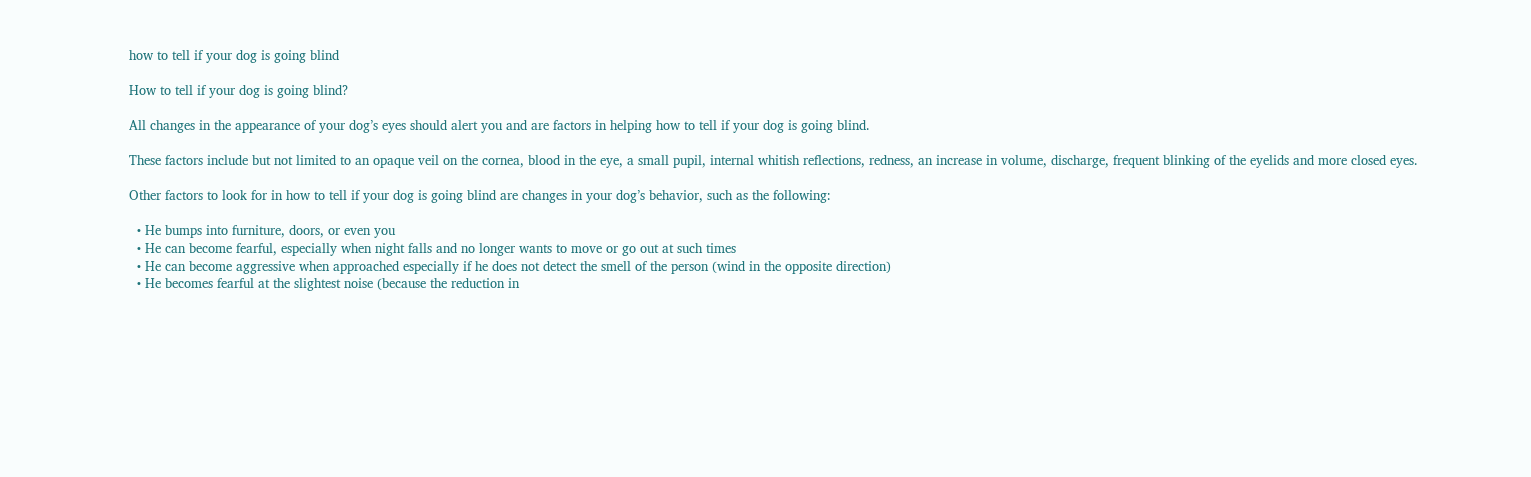how to tell if your dog is going blind

How to tell if your dog is going blind?

All changes in the appearance of your dog’s eyes should alert you and are factors in helping how to tell if your dog is going blind.

These factors include but not limited to an opaque veil on the cornea, blood in the eye, a small pupil, internal whitish reflections, redness, an increase in volume, discharge, frequent blinking of the eyelids and more closed eyes.

Other factors to look for in how to tell if your dog is going blind are changes in your dog’s behavior, such as the following:

  • He bumps into furniture, doors, or even you
  • He can become fearful, especially when night falls and no longer wants to move or go out at such times
  • He can become aggressive when approached especially if he does not detect the smell of the person (wind in the opposite direction)
  • He becomes fearful at the slightest noise (because the reduction in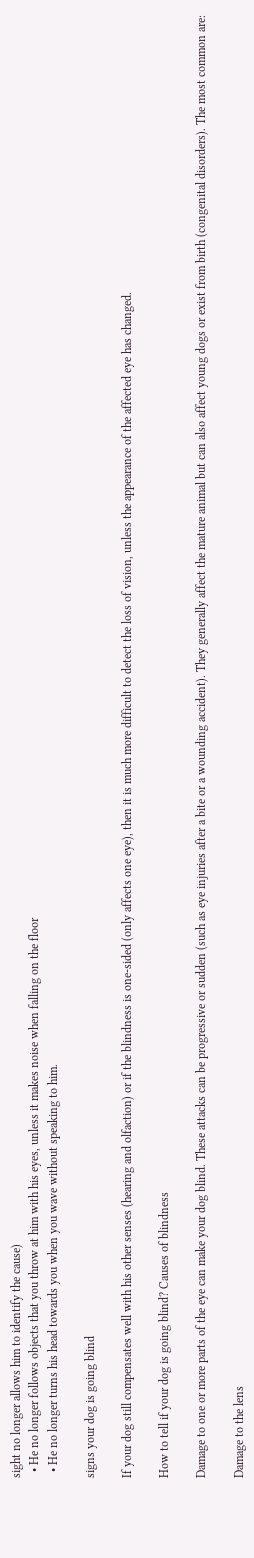sight no longer allows him to identify the cause)
  • He no longer follows objects that you throw at him with his eyes, unless it makes noise when falling on the floor
  • He no longer turns his head towards you when you wave without speaking to him.

signs your dog is going blind

If your dog still compensates well with his other senses (hearing and olfaction) or if the blindness is one-sided (only affects one eye), then it is much more difficult to detect the loss of vision, unless the appearance of the affected eye has changed.

How to tell if your dog is going blind? Causes of blindness

Damage to one or more parts of the eye can make your dog blind. These attacks can be progressive or sudden (such as eye injuries after a bite or a wounding accident). They generally affect the mature animal but can also affect young dogs or exist from birth (congenital disorders). The most common are:

Damage to the lens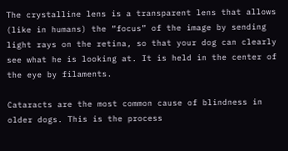The crystalline lens is a transparent lens that allows (like in humans) the “focus” of the image by sending light rays on the retina, so that your dog can clearly see what he is looking at. It is held in the center of the eye by filaments.

Cataracts are the most common cause of blindness in older dogs. This is the process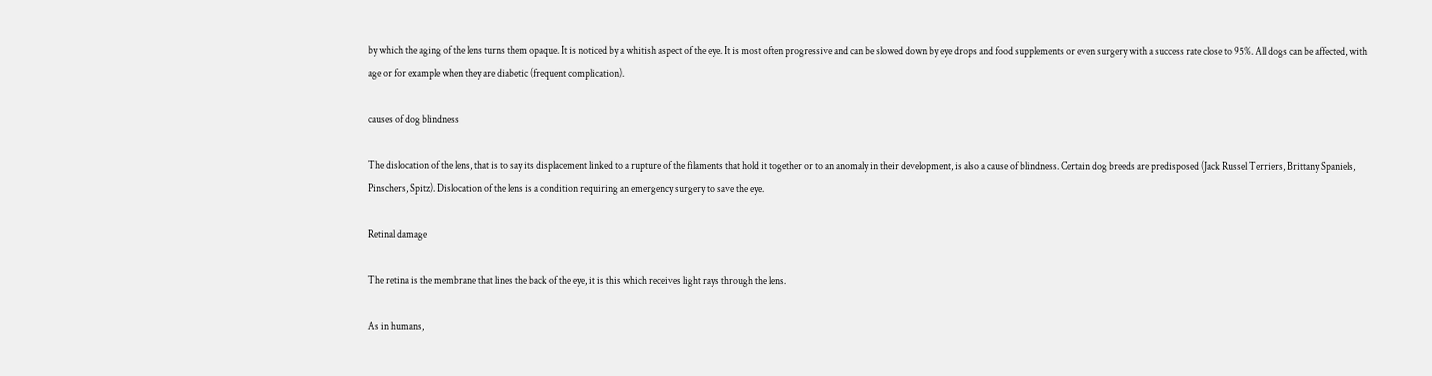by which the aging of the lens turns them opaque. It is noticed by a whitish aspect of the eye. It is most often progressive and can be slowed down by eye drops and food supplements or even surgery with a success rate close to 95%. All dogs can be affected, with age or for example when they are diabetic (frequent complication).

causes of dog blindness

The dislocation of the lens, that is to say its displacement linked to a rupture of the filaments that hold it together or to an anomaly in their development, is also a cause of blindness. Certain dog breeds are predisposed (Jack Russel Terriers, Brittany Spaniels, Pinschers, Spitz). Dislocation of the lens is a condition requiring an emergency surgery to save the eye.

Retinal damage

The retina is the membrane that lines the back of the eye, it is this which receives light rays through the lens.

As in humans,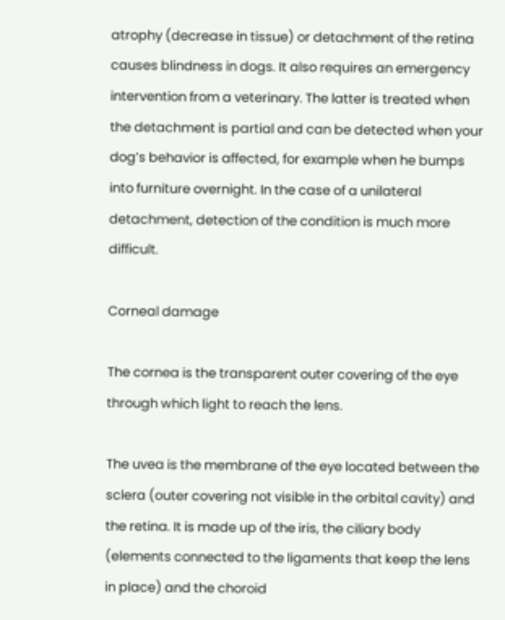atrophy (decrease in tissue) or detachment of the retina causes blindness in dogs. It also requires an emergency intervention from a veterinary. The latter is treated when the detachment is partial and can be detected when your dog’s behavior is affected, for example when he bumps into furniture overnight. In the case of a unilateral detachment, detection of the condition is much more difficult.

Corneal damage

The cornea is the transparent outer covering of the eye through which light to reach the lens.

The uvea is the membrane of the eye located between the sclera (outer covering not visible in the orbital cavity) and the retina. It is made up of the iris, the ciliary body (elements connected to the ligaments that keep the lens in place) and the choroid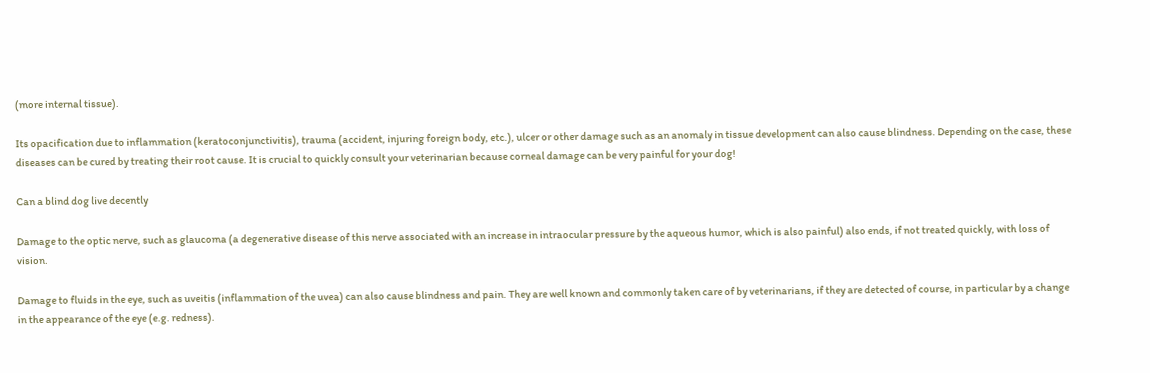(more internal tissue).

Its opacification due to inflammation (keratoconjunctivitis), trauma (accident, injuring foreign body, etc.), ulcer or other damage such as an anomaly in tissue development can also cause blindness. Depending on the case, these diseases can be cured by treating their root cause. It is crucial to quickly consult your veterinarian because corneal damage can be very painful for your dog!

Can a blind dog live decently

Damage to the optic nerve, such as glaucoma (a degenerative disease of this nerve associated with an increase in intraocular pressure by the aqueous humor, which is also painful) also ends, if not treated quickly, with loss of vision.

Damage to fluids in the eye, such as uveitis (inflammation of the uvea) can also cause blindness and pain. They are well known and commonly taken care of by veterinarians, if they are detected of course, in particular by a change in the appearance of the eye (e.g. redness).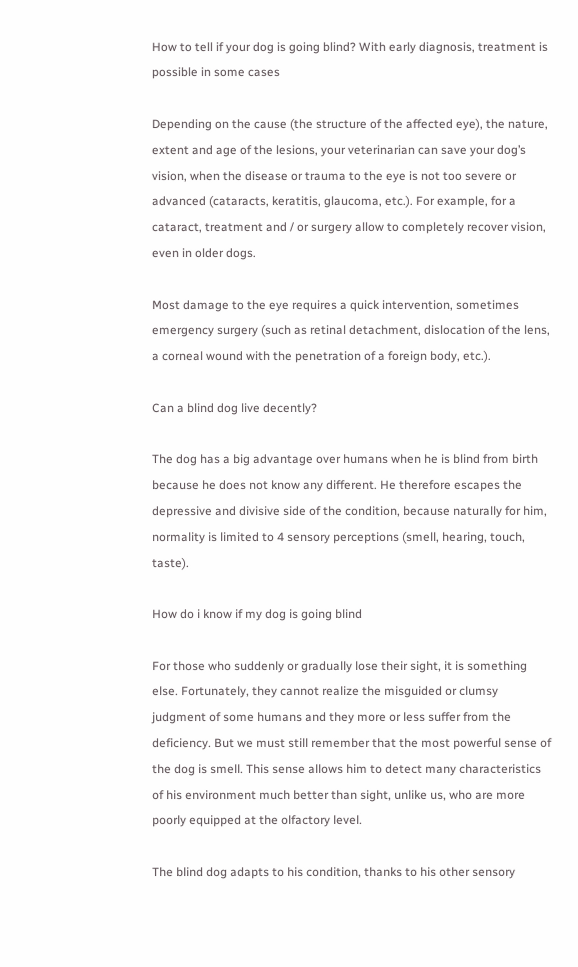How to tell if your dog is going blind? With early diagnosis, treatment is possible in some cases

Depending on the cause (the structure of the affected eye), the nature, extent and age of the lesions, your veterinarian can save your dog’s vision, when the disease or trauma to the eye is not too severe or advanced (cataracts, keratitis, glaucoma, etc.). For example, for a cataract, treatment and / or surgery allow to completely recover vision, even in older dogs.

Most damage to the eye requires a quick intervention, sometimes emergency surgery (such as retinal detachment, dislocation of the lens, a corneal wound with the penetration of a foreign body, etc.).

Can a blind dog live decently?

The dog has a big advantage over humans when he is blind from birth because he does not know any different. He therefore escapes the depressive and divisive side of the condition, because naturally for him, normality is limited to 4 sensory perceptions (smell, hearing, touch, taste).

How do i know if my dog is going blind

For those who suddenly or gradually lose their sight, it is something else. Fortunately, they cannot realize the misguided or clumsy judgment of some humans and they more or less suffer from the deficiency. But we must still remember that the most powerful sense of the dog is smell. This sense allows him to detect many characteristics of his environment much better than sight, unlike us, who are more poorly equipped at the olfactory level.

The blind dog adapts to his condition, thanks to his other sensory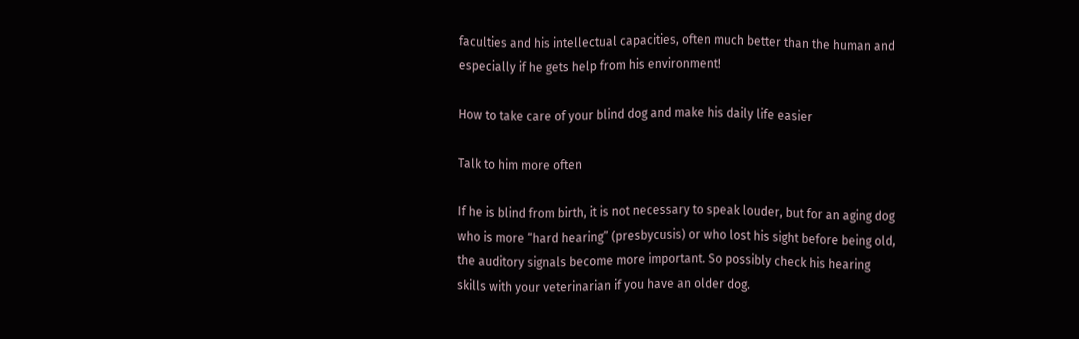faculties and his intellectual capacities, often much better than the human and especially if he gets help from his environment!

How to take care of your blind dog and make his daily life easier

Talk to him more often

If he is blind from birth, it is not necessary to speak louder, but for an aging dog who is more “hard hearing” (presbycusis) or who lost his sight before being old, the auditory signals become more important. So possibly check his hearing skills with your veterinarian if you have an older dog.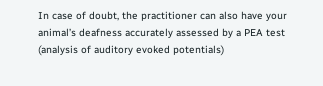In case of doubt, the practitioner can also have your animal’s deafness accurately assessed by a PEA test (analysis of auditory evoked potentials)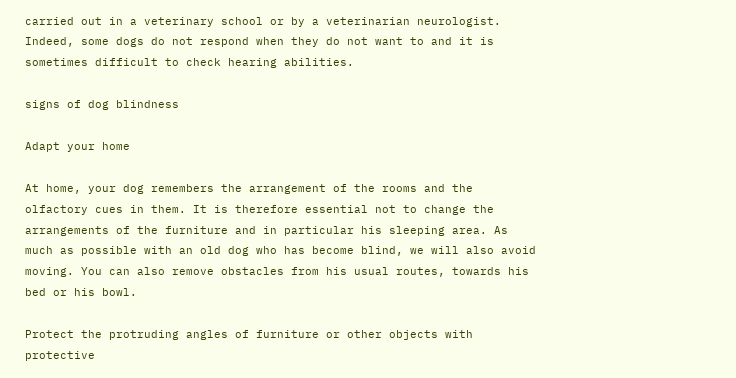carried out in a veterinary school or by a veterinarian neurologist. Indeed, some dogs do not respond when they do not want to and it is sometimes difficult to check hearing abilities.

signs of dog blindness

Adapt your home

At home, your dog remembers the arrangement of the rooms and the olfactory cues in them. It is therefore essential not to change the arrangements of the furniture and in particular his sleeping area. As much as possible with an old dog who has become blind, we will also avoid moving. You can also remove obstacles from his usual routes, towards his bed or his bowl.

Protect the protruding angles of furniture or other objects with protective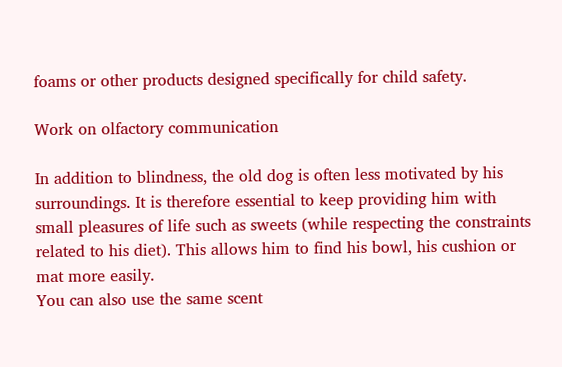foams or other products designed specifically for child safety.

Work on olfactory communication

In addition to blindness, the old dog is often less motivated by his surroundings. It is therefore essential to keep providing him with small pleasures of life such as sweets (while respecting the constraints related to his diet). This allows him to find his bowl, his cushion or mat more easily.
You can also use the same scent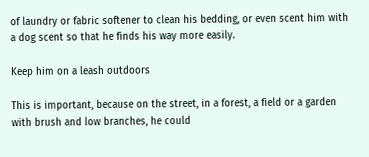of laundry or fabric softener to clean his bedding, or even scent him with a dog scent so that he finds his way more easily.

Keep him on a leash outdoors

This is important, because on the street, in a forest, a field or a garden with brush and low branches, he could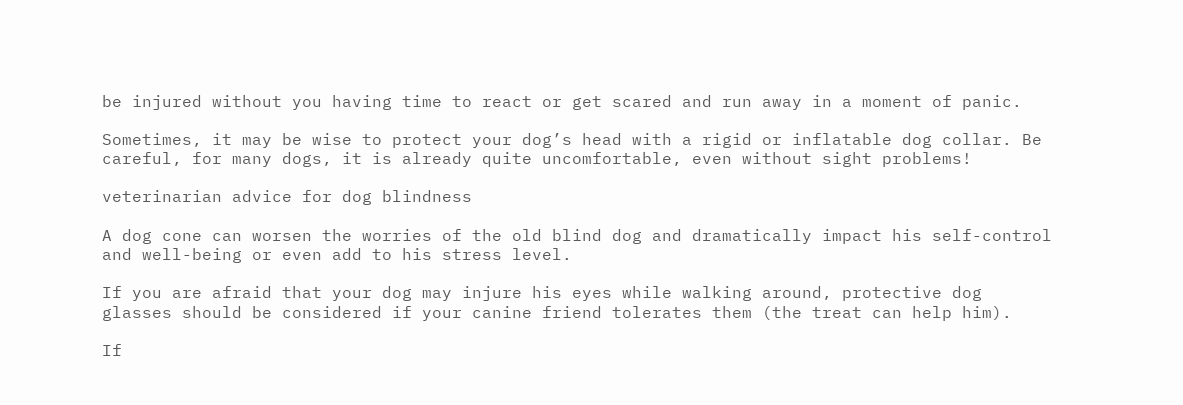be injured without you having time to react or get scared and run away in a moment of panic.

Sometimes, it may be wise to protect your dog’s head with a rigid or inflatable dog collar. Be careful, for many dogs, it is already quite uncomfortable, even without sight problems!

veterinarian advice for dog blindness

A dog cone can worsen the worries of the old blind dog and dramatically impact his self-control and well-being or even add to his stress level.

If you are afraid that your dog may injure his eyes while walking around, protective dog glasses should be considered if your canine friend tolerates them (the treat can help him).

If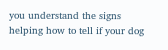you understand the signs helping how to tell if your dog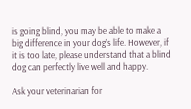is going blind, you may be able to make a big difference in your dog’s life. However, if it is too late, please understand that a blind dog can perfectly live well and happy.

Ask your veterinarian for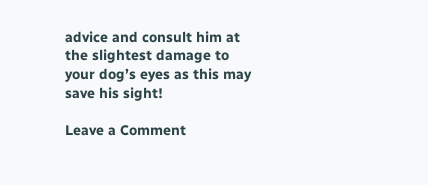advice and consult him at the slightest damage to your dog’s eyes as this may save his sight!

Leave a Comment